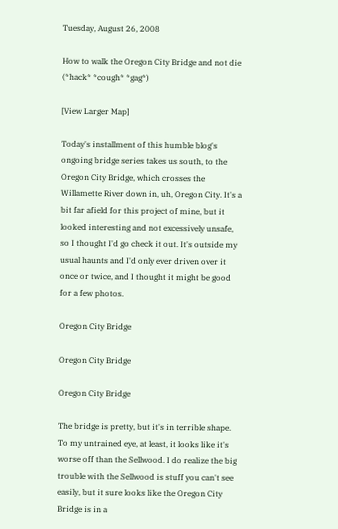Tuesday, August 26, 2008

How to walk the Oregon City Bridge and not die (*hack* *cough* *gag*)

[View Larger Map]

Today's installment of this humble blog's ongoing bridge series takes us south, to the Oregon City Bridge, which crosses the Willamette River down in, uh, Oregon City. It's a bit far afield for this project of mine, but it looked interesting and not excessively unsafe, so I thought I'd go check it out. It's outside my usual haunts and I'd only ever driven over it once or twice, and I thought it might be good for a few photos.

Oregon City Bridge

Oregon City Bridge

Oregon City Bridge

The bridge is pretty, but it's in terrible shape. To my untrained eye, at least, it looks like it's worse off than the Sellwood. I do realize the big trouble with the Sellwood is stuff you can't see easily, but it sure looks like the Oregon City Bridge is in a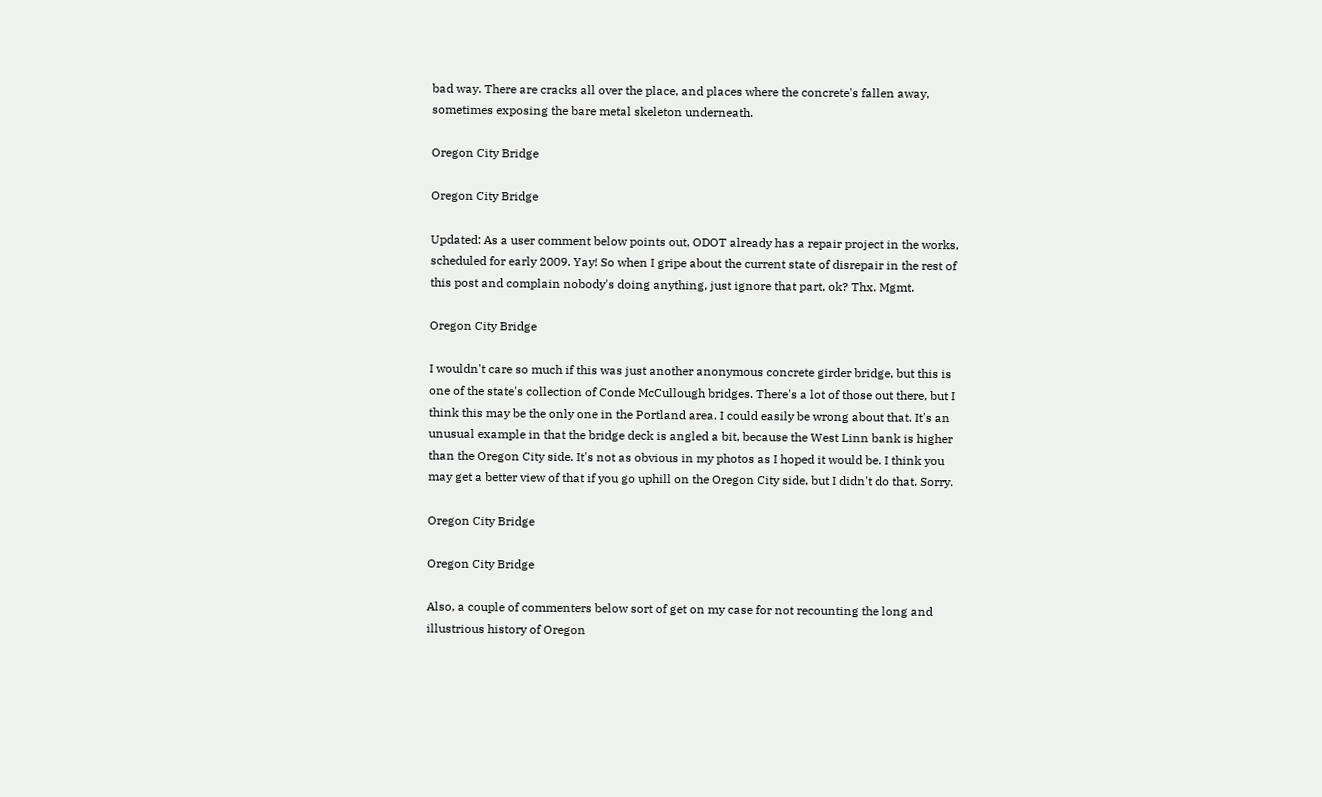bad way. There are cracks all over the place, and places where the concrete's fallen away, sometimes exposing the bare metal skeleton underneath.

Oregon City Bridge

Oregon City Bridge

Updated: As a user comment below points out, ODOT already has a repair project in the works, scheduled for early 2009. Yay! So when I gripe about the current state of disrepair in the rest of this post and complain nobody's doing anything, just ignore that part, ok? Thx. Mgmt.

Oregon City Bridge

I wouldn't care so much if this was just another anonymous concrete girder bridge, but this is one of the state's collection of Conde McCullough bridges. There's a lot of those out there, but I think this may be the only one in the Portland area. I could easily be wrong about that. It's an unusual example in that the bridge deck is angled a bit, because the West Linn bank is higher than the Oregon City side. It's not as obvious in my photos as I hoped it would be. I think you may get a better view of that if you go uphill on the Oregon City side, but I didn't do that. Sorry.

Oregon City Bridge

Oregon City Bridge

Also, a couple of commenters below sort of get on my case for not recounting the long and illustrious history of Oregon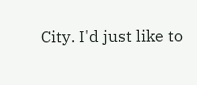City. I'd just like to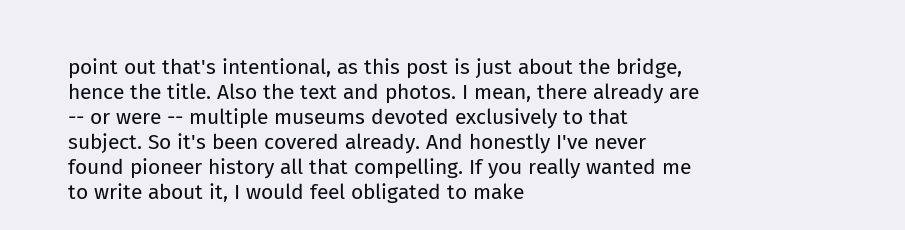point out that's intentional, as this post is just about the bridge, hence the title. Also the text and photos. I mean, there already are -- or were -- multiple museums devoted exclusively to that subject. So it's been covered already. And honestly I've never found pioneer history all that compelling. If you really wanted me to write about it, I would feel obligated to make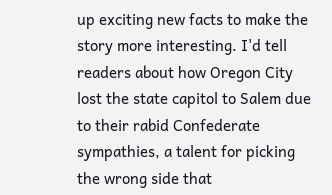up exciting new facts to make the story more interesting. I'd tell readers about how Oregon City lost the state capitol to Salem due to their rabid Confederate sympathies, a talent for picking the wrong side that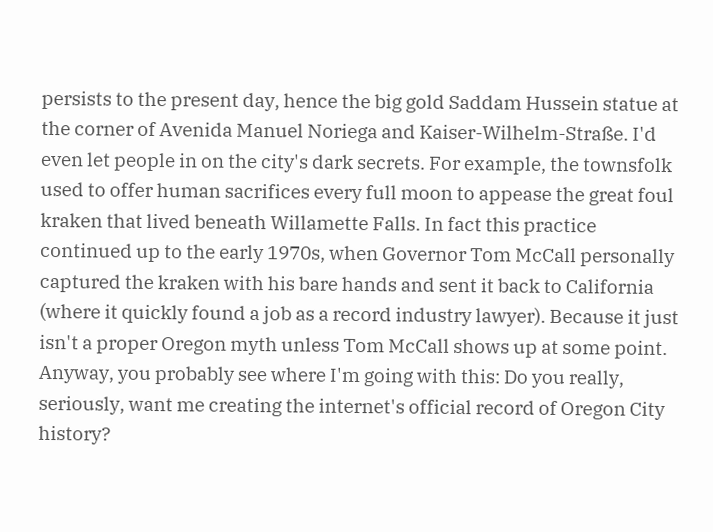persists to the present day, hence the big gold Saddam Hussein statue at the corner of Avenida Manuel Noriega and Kaiser-Wilhelm-Straße. I'd even let people in on the city's dark secrets. For example, the townsfolk used to offer human sacrifices every full moon to appease the great foul kraken that lived beneath Willamette Falls. In fact this practice continued up to the early 1970s, when Governor Tom McCall personally captured the kraken with his bare hands and sent it back to California (where it quickly found a job as a record industry lawyer). Because it just isn't a proper Oregon myth unless Tom McCall shows up at some point. Anyway, you probably see where I'm going with this: Do you really, seriously, want me creating the internet's official record of Oregon City history?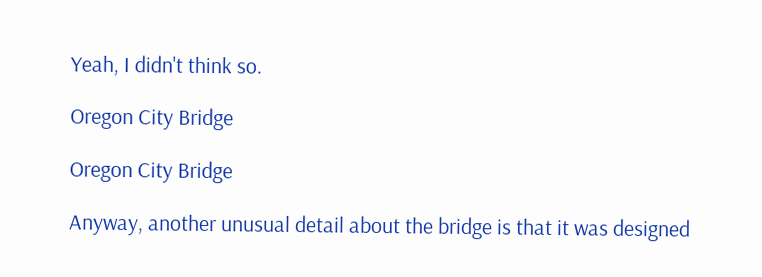Yeah, I didn't think so.

Oregon City Bridge

Oregon City Bridge

Anyway, another unusual detail about the bridge is that it was designed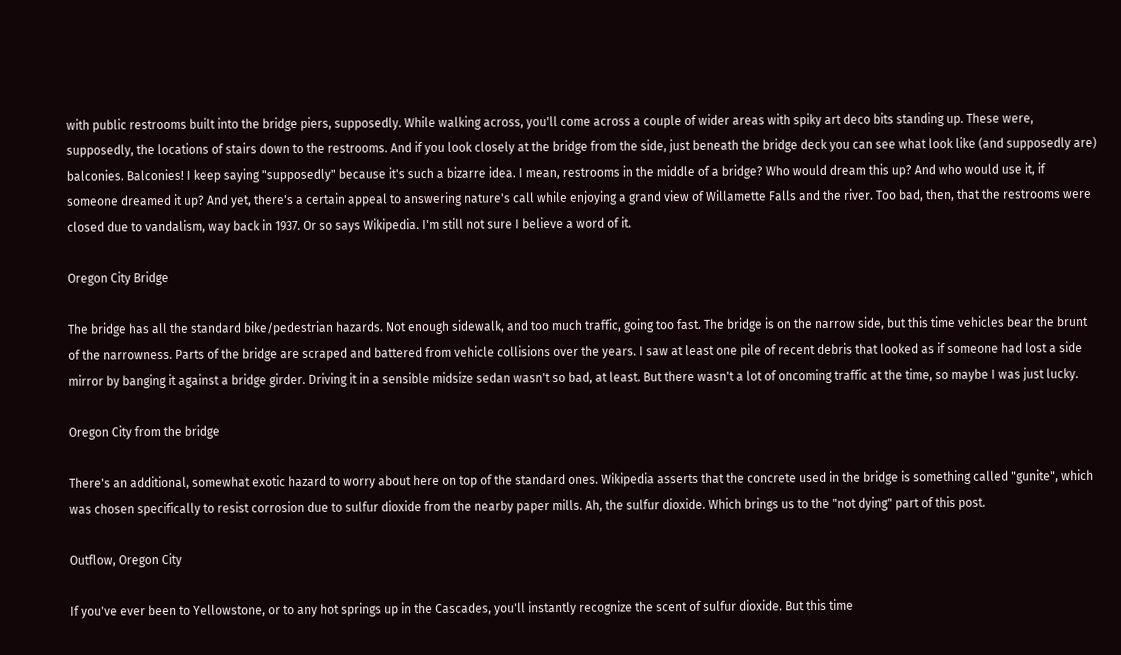with public restrooms built into the bridge piers, supposedly. While walking across, you'll come across a couple of wider areas with spiky art deco bits standing up. These were, supposedly, the locations of stairs down to the restrooms. And if you look closely at the bridge from the side, just beneath the bridge deck you can see what look like (and supposedly are) balconies. Balconies! I keep saying "supposedly" because it's such a bizarre idea. I mean, restrooms in the middle of a bridge? Who would dream this up? And who would use it, if someone dreamed it up? And yet, there's a certain appeal to answering nature's call while enjoying a grand view of Willamette Falls and the river. Too bad, then, that the restrooms were closed due to vandalism, way back in 1937. Or so says Wikipedia. I'm still not sure I believe a word of it.

Oregon City Bridge

The bridge has all the standard bike/pedestrian hazards. Not enough sidewalk, and too much traffic, going too fast. The bridge is on the narrow side, but this time vehicles bear the brunt of the narrowness. Parts of the bridge are scraped and battered from vehicle collisions over the years. I saw at least one pile of recent debris that looked as if someone had lost a side mirror by banging it against a bridge girder. Driving it in a sensible midsize sedan wasn't so bad, at least. But there wasn't a lot of oncoming traffic at the time, so maybe I was just lucky.

Oregon City from the bridge

There's an additional, somewhat exotic hazard to worry about here on top of the standard ones. Wikipedia asserts that the concrete used in the bridge is something called "gunite", which was chosen specifically to resist corrosion due to sulfur dioxide from the nearby paper mills. Ah, the sulfur dioxide. Which brings us to the "not dying" part of this post.

Outflow, Oregon City

If you've ever been to Yellowstone, or to any hot springs up in the Cascades, you'll instantly recognize the scent of sulfur dioxide. But this time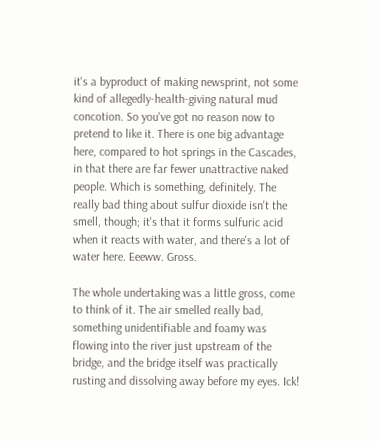it's a byproduct of making newsprint, not some kind of allegedly-health-giving natural mud concotion. So you've got no reason now to pretend to like it. There is one big advantage here, compared to hot springs in the Cascades, in that there are far fewer unattractive naked people. Which is something, definitely. The really bad thing about sulfur dioxide isn't the smell, though; it's that it forms sulfuric acid when it reacts with water, and there's a lot of water here. Eeeww. Gross.

The whole undertaking was a little gross, come to think of it. The air smelled really bad, something unidentifiable and foamy was flowing into the river just upstream of the bridge, and the bridge itself was practically rusting and dissolving away before my eyes. Ick!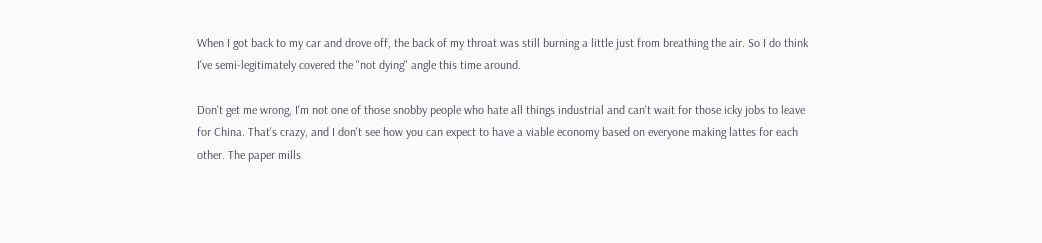When I got back to my car and drove off, the back of my throat was still burning a little just from breathing the air. So I do think I've semi-legitimately covered the "not dying" angle this time around.

Don't get me wrong, I'm not one of those snobby people who hate all things industrial and can't wait for those icky jobs to leave for China. That's crazy, and I don't see how you can expect to have a viable economy based on everyone making lattes for each other. The paper mills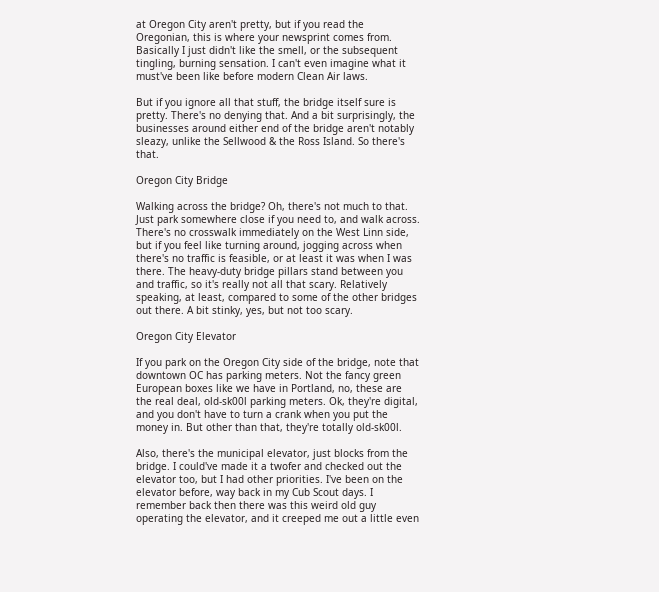at Oregon City aren't pretty, but if you read the Oregonian, this is where your newsprint comes from. Basically I just didn't like the smell, or the subsequent tingling, burning sensation. I can't even imagine what it must've been like before modern Clean Air laws.

But if you ignore all that stuff, the bridge itself sure is pretty. There's no denying that. And a bit surprisingly, the businesses around either end of the bridge aren't notably sleazy, unlike the Sellwood & the Ross Island. So there's that.

Oregon City Bridge

Walking across the bridge? Oh, there's not much to that. Just park somewhere close if you need to, and walk across. There's no crosswalk immediately on the West Linn side, but if you feel like turning around, jogging across when there's no traffic is feasible, or at least it was when I was there. The heavy-duty bridge pillars stand between you and traffic, so it's really not all that scary. Relatively speaking, at least, compared to some of the other bridges out there. A bit stinky, yes, but not too scary.

Oregon City Elevator

If you park on the Oregon City side of the bridge, note that downtown OC has parking meters. Not the fancy green European boxes like we have in Portland, no, these are the real deal, old-sk00l parking meters. Ok, they're digital, and you don't have to turn a crank when you put the money in. But other than that, they're totally old-sk00l.

Also, there's the municipal elevator, just blocks from the bridge. I could've made it a twofer and checked out the elevator too, but I had other priorities. I've been on the elevator before, way back in my Cub Scout days. I remember back then there was this weird old guy operating the elevator, and it creeped me out a little even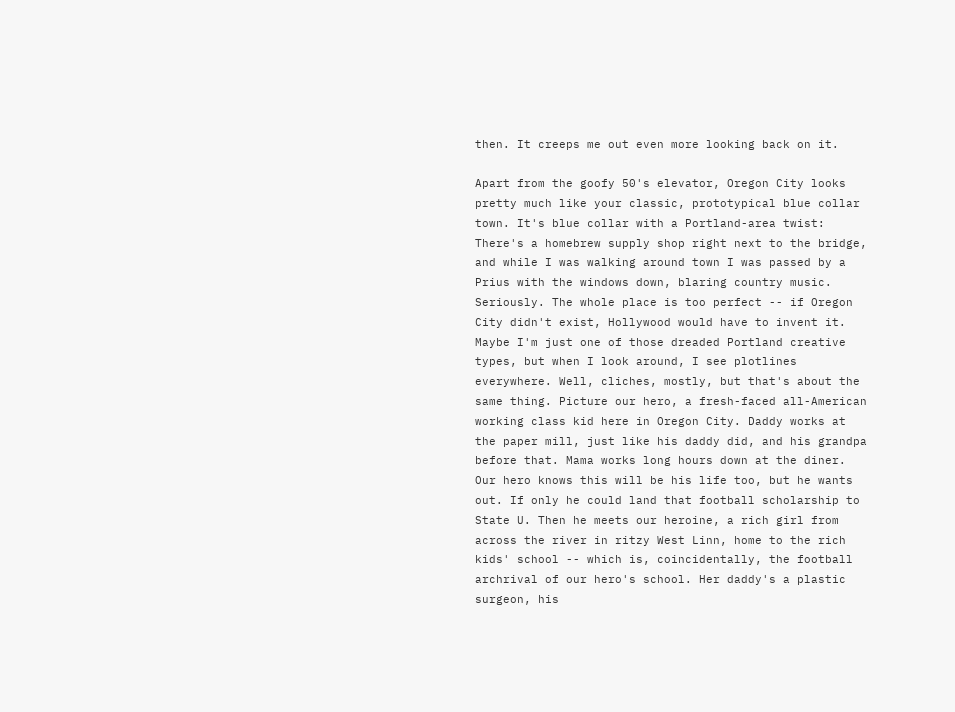then. It creeps me out even more looking back on it.

Apart from the goofy 50's elevator, Oregon City looks pretty much like your classic, prototypical blue collar town. It's blue collar with a Portland-area twist: There's a homebrew supply shop right next to the bridge, and while I was walking around town I was passed by a Prius with the windows down, blaring country music. Seriously. The whole place is too perfect -- if Oregon City didn't exist, Hollywood would have to invent it. Maybe I'm just one of those dreaded Portland creative types, but when I look around, I see plotlines everywhere. Well, cliches, mostly, but that's about the same thing. Picture our hero, a fresh-faced all-American working class kid here in Oregon City. Daddy works at the paper mill, just like his daddy did, and his grandpa before that. Mama works long hours down at the diner. Our hero knows this will be his life too, but he wants out. If only he could land that football scholarship to State U. Then he meets our heroine, a rich girl from across the river in ritzy West Linn, home to the rich kids' school -- which is, coincidentally, the football archrival of our hero's school. Her daddy's a plastic surgeon, his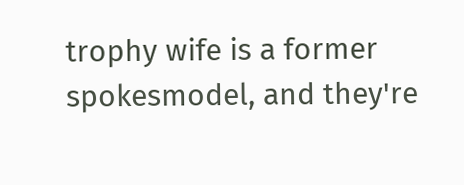trophy wife is a former spokesmodel, and they're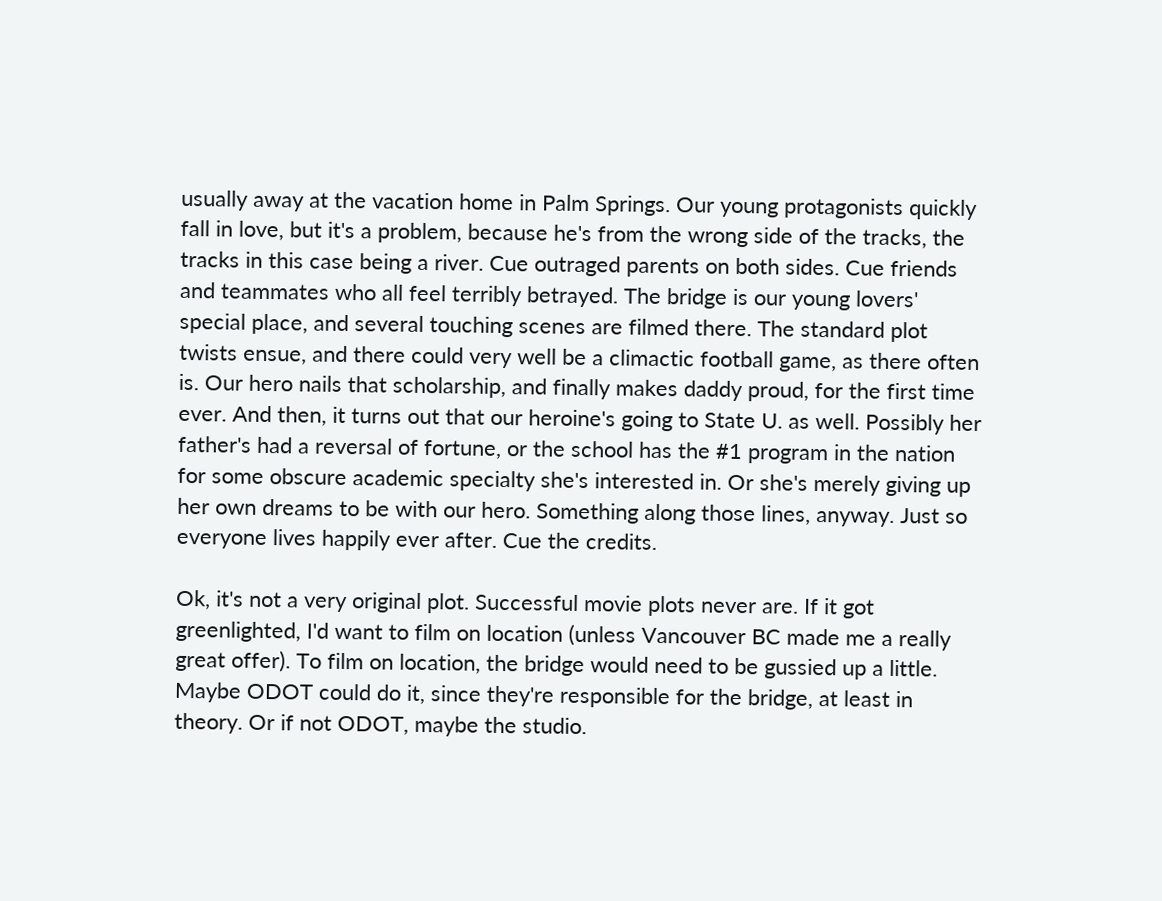usually away at the vacation home in Palm Springs. Our young protagonists quickly fall in love, but it's a problem, because he's from the wrong side of the tracks, the tracks in this case being a river. Cue outraged parents on both sides. Cue friends and teammates who all feel terribly betrayed. The bridge is our young lovers' special place, and several touching scenes are filmed there. The standard plot twists ensue, and there could very well be a climactic football game, as there often is. Our hero nails that scholarship, and finally makes daddy proud, for the first time ever. And then, it turns out that our heroine's going to State U. as well. Possibly her father's had a reversal of fortune, or the school has the #1 program in the nation for some obscure academic specialty she's interested in. Or she's merely giving up her own dreams to be with our hero. Something along those lines, anyway. Just so everyone lives happily ever after. Cue the credits.

Ok, it's not a very original plot. Successful movie plots never are. If it got greenlighted, I'd want to film on location (unless Vancouver BC made me a really great offer). To film on location, the bridge would need to be gussied up a little. Maybe ODOT could do it, since they're responsible for the bridge, at least in theory. Or if not ODOT, maybe the studio.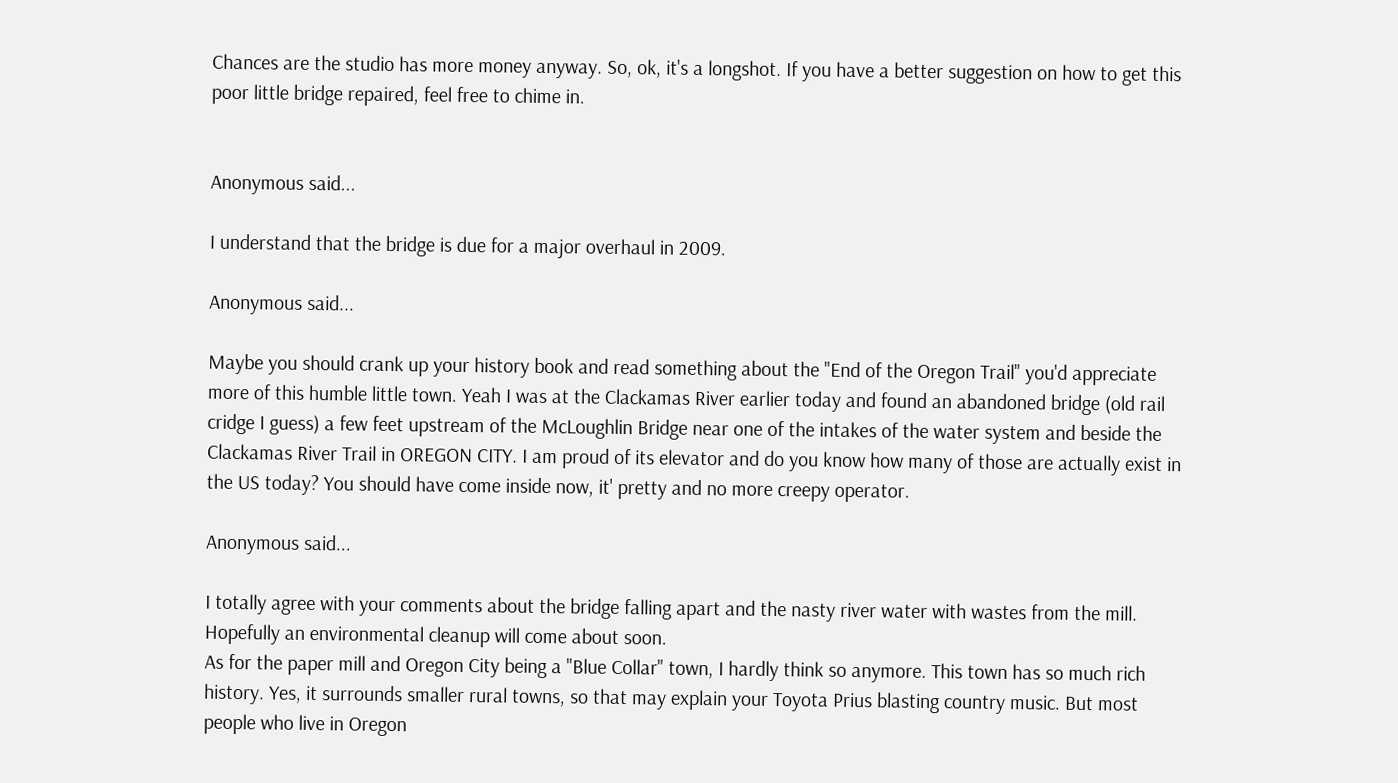Chances are the studio has more money anyway. So, ok, it's a longshot. If you have a better suggestion on how to get this poor little bridge repaired, feel free to chime in.


Anonymous said...

I understand that the bridge is due for a major overhaul in 2009.

Anonymous said...

Maybe you should crank up your history book and read something about the "End of the Oregon Trail" you'd appreciate more of this humble little town. Yeah I was at the Clackamas River earlier today and found an abandoned bridge (old rail cridge I guess) a few feet upstream of the McLoughlin Bridge near one of the intakes of the water system and beside the Clackamas River Trail in OREGON CITY. I am proud of its elevator and do you know how many of those are actually exist in the US today? You should have come inside now, it' pretty and no more creepy operator.

Anonymous said...

I totally agree with your comments about the bridge falling apart and the nasty river water with wastes from the mill. Hopefully an environmental cleanup will come about soon.
As for the paper mill and Oregon City being a "Blue Collar" town, I hardly think so anymore. This town has so much rich history. Yes, it surrounds smaller rural towns, so that may explain your Toyota Prius blasting country music. But most people who live in Oregon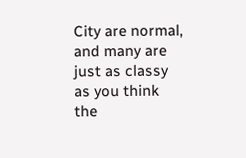City are normal, and many are just as classy as you think the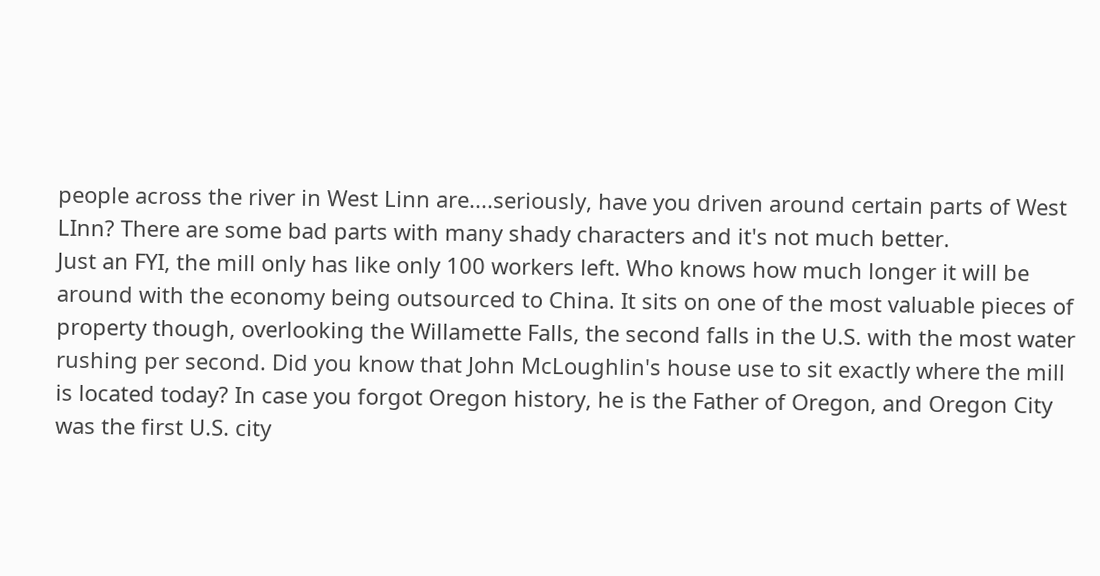people across the river in West Linn are....seriously, have you driven around certain parts of West LInn? There are some bad parts with many shady characters and it's not much better.
Just an FYI, the mill only has like only 100 workers left. Who knows how much longer it will be around with the economy being outsourced to China. It sits on one of the most valuable pieces of property though, overlooking the Willamette Falls, the second falls in the U.S. with the most water rushing per second. Did you know that John McLoughlin's house use to sit exactly where the mill is located today? In case you forgot Oregon history, he is the Father of Oregon, and Oregon City was the first U.S. city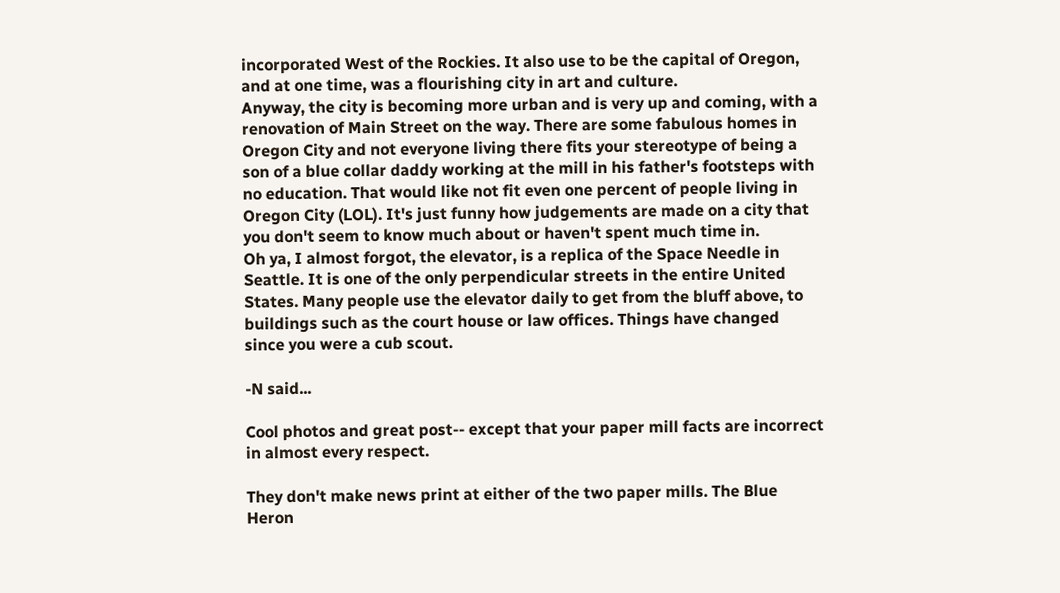incorporated West of the Rockies. It also use to be the capital of Oregon, and at one time, was a flourishing city in art and culture.
Anyway, the city is becoming more urban and is very up and coming, with a renovation of Main Street on the way. There are some fabulous homes in Oregon City and not everyone living there fits your stereotype of being a son of a blue collar daddy working at the mill in his father's footsteps with no education. That would like not fit even one percent of people living in Oregon City (LOL). It's just funny how judgements are made on a city that you don't seem to know much about or haven't spent much time in.
Oh ya, I almost forgot, the elevator, is a replica of the Space Needle in Seattle. It is one of the only perpendicular streets in the entire United States. Many people use the elevator daily to get from the bluff above, to buildings such as the court house or law offices. Things have changed since you were a cub scout.

-N said...

Cool photos and great post-- except that your paper mill facts are incorrect in almost every respect.

They don't make news print at either of the two paper mills. The Blue Heron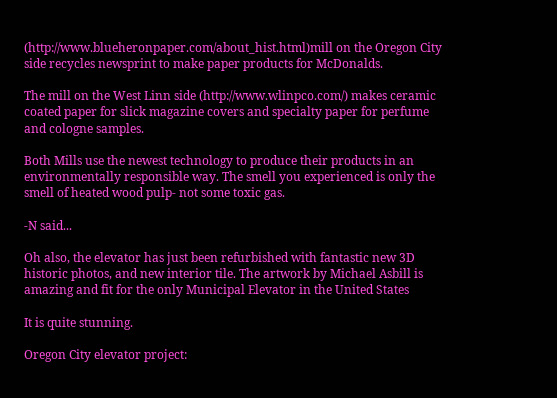(http://www.blueheronpaper.com/about_hist.html)mill on the Oregon City side recycles newsprint to make paper products for McDonalds.

The mill on the West Linn side (http://www.wlinpco.com/) makes ceramic coated paper for slick magazine covers and specialty paper for perfume and cologne samples.

Both Mills use the newest technology to produce their products in an environmentally responsible way. The smell you experienced is only the smell of heated wood pulp- not some toxic gas.

-N said...

Oh also, the elevator has just been refurbished with fantastic new 3D historic photos, and new interior tile. The artwork by Michael Asbill is amazing and fit for the only Municipal Elevator in the United States

It is quite stunning.

Oregon City elevator project: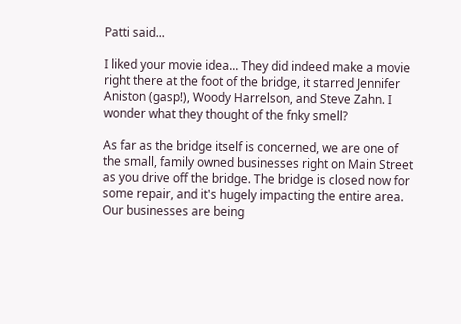Patti said...

I liked your movie idea... They did indeed make a movie right there at the foot of the bridge, it starred Jennifer Aniston (gasp!), Woody Harrelson, and Steve Zahn. I wonder what they thought of the fnky smell?

As far as the bridge itself is concerned, we are one of the small, family owned businesses right on Main Street as you drive off the bridge. The bridge is closed now for some repair, and it's hugely impacting the entire area. Our businesses are being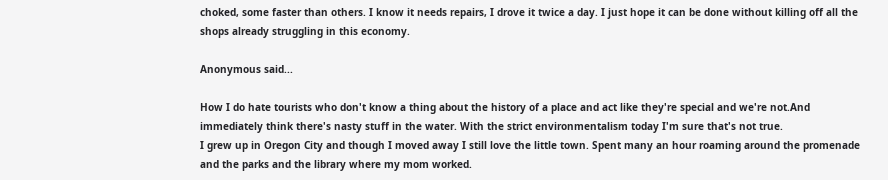choked, some faster than others. I know it needs repairs, I drove it twice a day. I just hope it can be done without killing off all the shops already struggling in this economy.

Anonymous said...

How I do hate tourists who don't know a thing about the history of a place and act like they're special and we're not.And immediately think there's nasty stuff in the water. With the strict environmentalism today I'm sure that's not true.
I grew up in Oregon City and though I moved away I still love the little town. Spent many an hour roaming around the promenade and the parks and the library where my mom worked.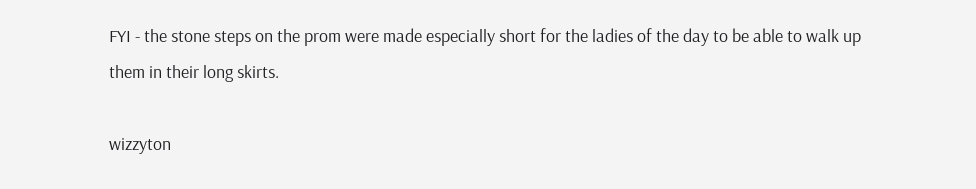FYI - the stone steps on the prom were made especially short for the ladies of the day to be able to walk up them in their long skirts.

wizzyton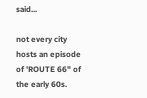said...

not every city hosts an episode of 'ROUTE 66" of the early 60s.